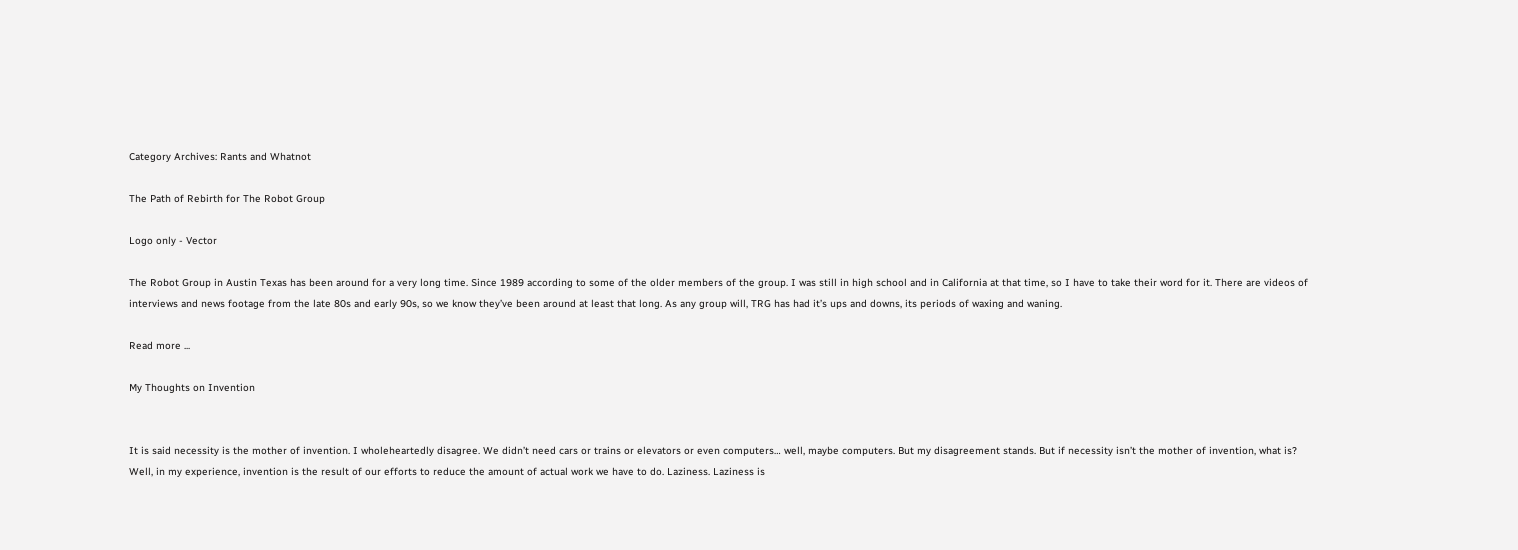Category Archives: Rants and Whatnot

The Path of Rebirth for The Robot Group

Logo only - Vector

The Robot Group in Austin Texas has been around for a very long time. Since 1989 according to some of the older members of the group. I was still in high school and in California at that time, so I have to take their word for it. There are videos of interviews and news footage from the late 80s and early 90s, so we know they’ve been around at least that long. As any group will, TRG has had it’s ups and downs, its periods of waxing and waning.

Read more ...

My Thoughts on Invention


It is said necessity is the mother of invention. I wholeheartedly disagree. We didn’t need cars or trains or elevators or even computers… well, maybe computers. But my disagreement stands. But if necessity isn’t the mother of invention, what is? Well, in my experience, invention is the result of our efforts to reduce the amount of actual work we have to do. Laziness. Laziness is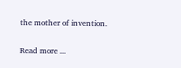the mother of invention.

Read more ...